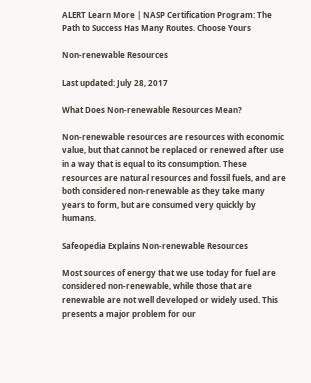ALERT Learn More | NASP Certification Program: The Path to Success Has Many Routes. Choose Yours

Non-renewable Resources

Last updated: July 28, 2017

What Does Non-renewable Resources Mean?

Non-renewable resources are resources with economic value, but that cannot be replaced or renewed after use in a way that is equal to its consumption. These resources are natural resources and fossil fuels, and are both considered non-renewable as they take many years to form, but are consumed very quickly by humans.

Safeopedia Explains Non-renewable Resources

Most sources of energy that we use today for fuel are considered non-renewable, while those that are renewable are not well developed or widely used. This presents a major problem for our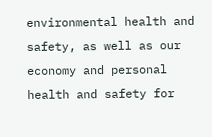environmental health and safety, as well as our economy and personal health and safety for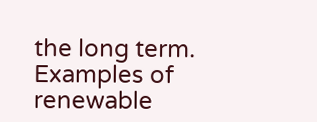the long term. Examples of renewable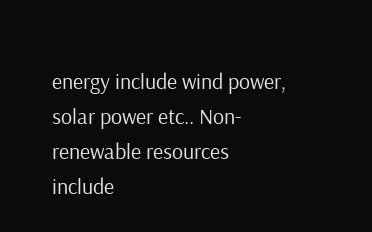energy include wind power, solar power etc.. Non-renewable resources include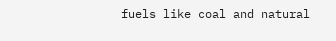fuels like coal and natural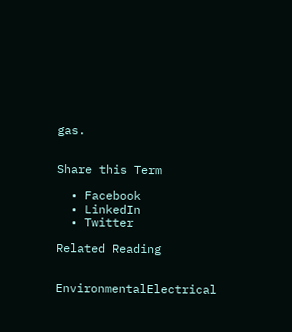gas.


Share this Term

  • Facebook
  • LinkedIn
  • Twitter

Related Reading


EnvironmentalElectrical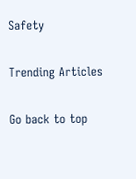Safety

Trending Articles

Go back to top